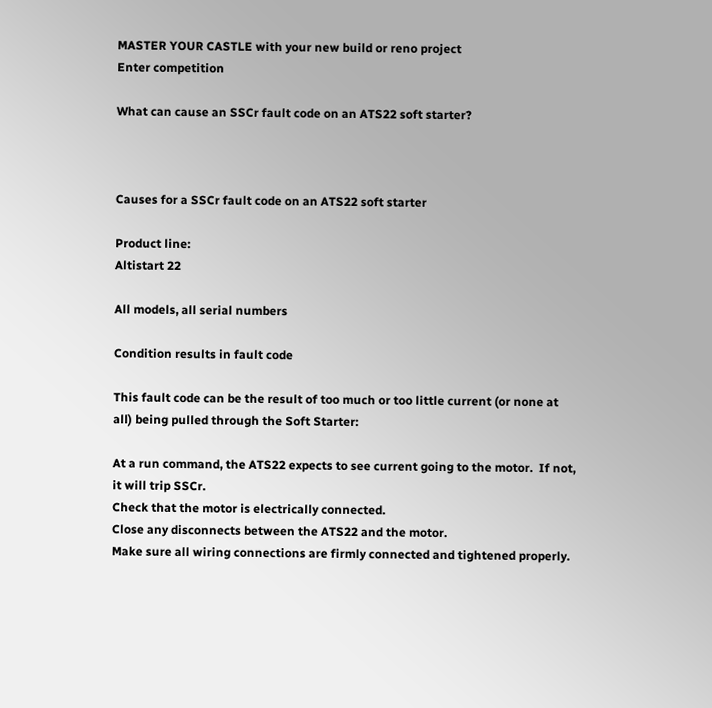MASTER YOUR CASTLE with your new build or reno project
Enter competition

What can cause an SSCr fault code on an ATS22 soft starter?



Causes for a SSCr fault code on an ATS22 soft starter

Product line:
Altistart 22

All models, all serial numbers

Condition results in fault code

This fault code can be the result of too much or too little current (or none at all) being pulled through the Soft Starter:

At a run command, the ATS22 expects to see current going to the motor.  If not, it will trip SSCr.
Check that the motor is electrically connected.
Close any disconnects between the ATS22 and the motor.
Make sure all wiring connections are firmly connected and tightened properly.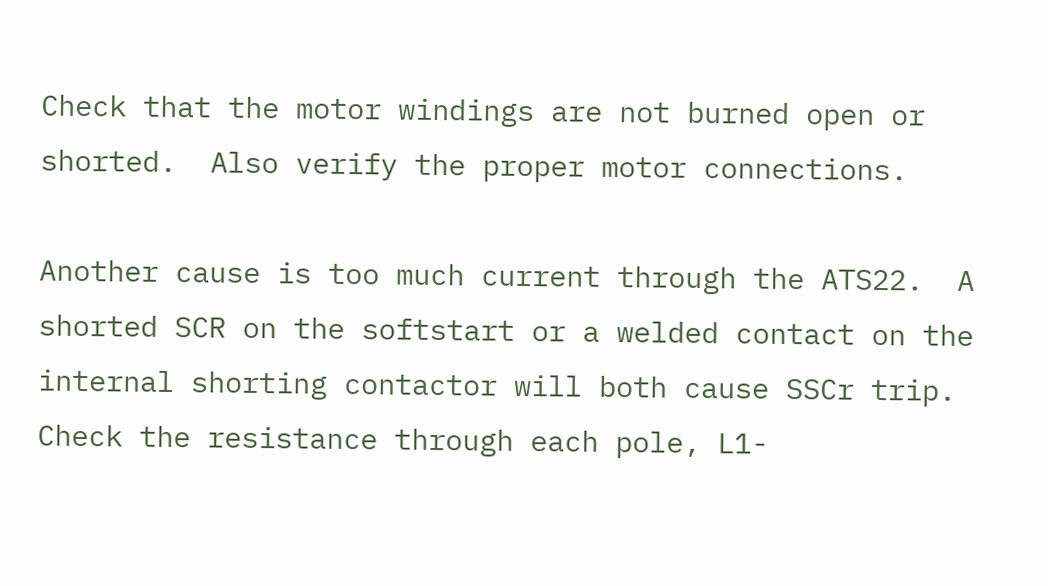Check that the motor windings are not burned open or shorted.  Also verify the proper motor connections.

Another cause is too much current through the ATS22.  A shorted SCR on the softstart or a welded contact on the internal shorting contactor will both cause SSCr trip.
Check the resistance through each pole, L1-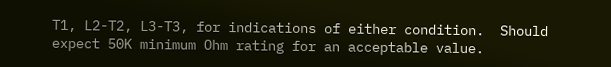T1, L2-T2, L3-T3, for indications of either condition.  Should expect 50K minimum Ohm rating for an acceptable value.